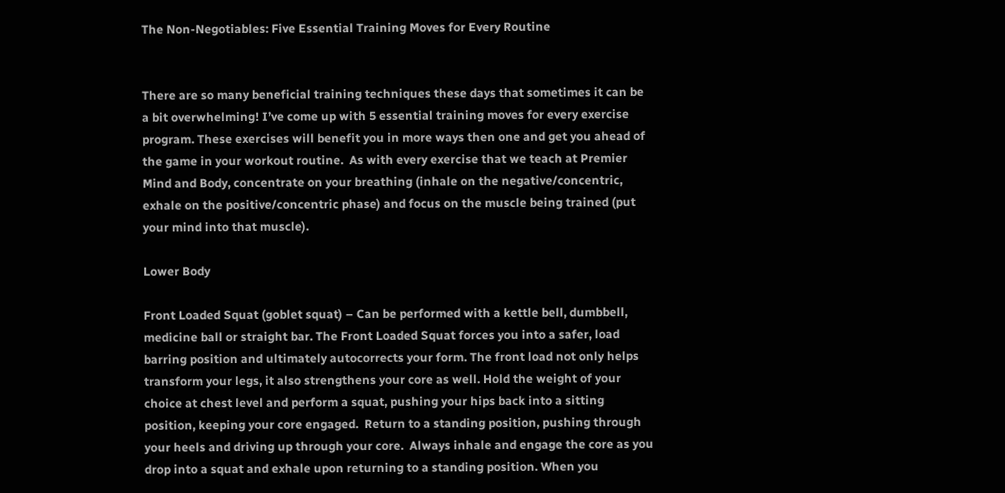The Non-Negotiables: Five Essential Training Moves for Every Routine


There are so many beneficial training techniques these days that sometimes it can be a bit overwhelming! I’ve come up with 5 essential training moves for every exercise program. These exercises will benefit you in more ways then one and get you ahead of the game in your workout routine.  As with every exercise that we teach at Premier Mind and Body, concentrate on your breathing (inhale on the negative/concentric, exhale on the positive/concentric phase) and focus on the muscle being trained (put your mind into that muscle).

Lower Body

Front Loaded Squat (goblet squat) – Can be performed with a kettle bell, dumbbell, medicine ball or straight bar. The Front Loaded Squat forces you into a safer, load barring position and ultimately autocorrects your form. The front load not only helps transform your legs, it also strengthens your core as well. Hold the weight of your choice at chest level and perform a squat, pushing your hips back into a sitting position, keeping your core engaged.  Return to a standing position, pushing through your heels and driving up through your core.  Always inhale and engage the core as you drop into a squat and exhale upon returning to a standing position. When you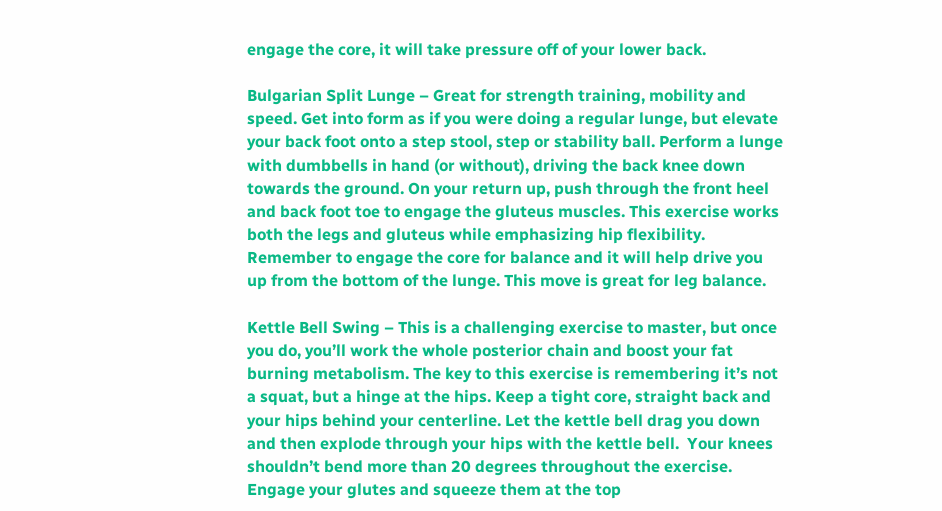engage the core, it will take pressure off of your lower back.

Bulgarian Split Lunge – Great for strength training, mobility and speed. Get into form as if you were doing a regular lunge, but elevate your back foot onto a step stool, step or stability ball. Perform a lunge with dumbbells in hand (or without), driving the back knee down towards the ground. On your return up, push through the front heel and back foot toe to engage the gluteus muscles. This exercise works both the legs and gluteus while emphasizing hip flexibility.  Remember to engage the core for balance and it will help drive you up from the bottom of the lunge. This move is great for leg balance.

Kettle Bell Swing – This is a challenging exercise to master, but once you do, you’ll work the whole posterior chain and boost your fat burning metabolism. The key to this exercise is remembering it’s not a squat, but a hinge at the hips. Keep a tight core, straight back and your hips behind your centerline. Let the kettle bell drag you down and then explode through your hips with the kettle bell.  Your knees shouldn’t bend more than 20 degrees throughout the exercise. Engage your glutes and squeeze them at the top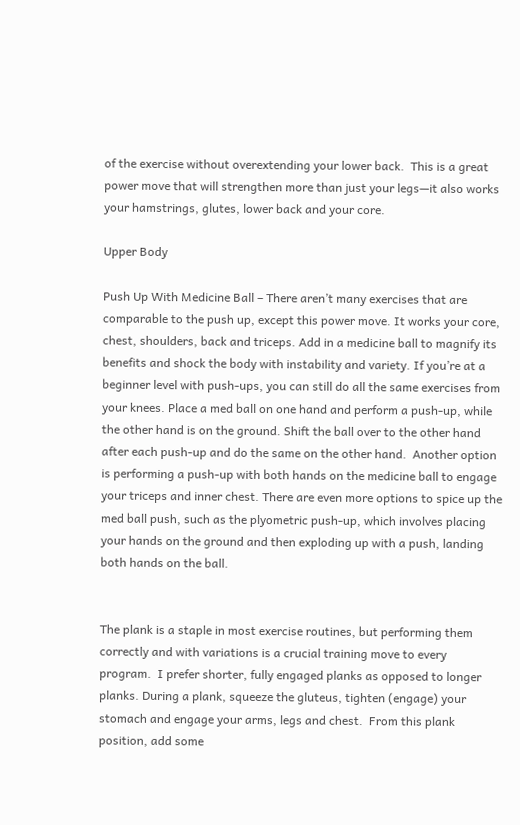of the exercise without overextending your lower back.  This is a great power move that will strengthen more than just your legs—it also works your hamstrings, glutes, lower back and your core.

Upper Body

Push Up With Medicine Ball – There aren’t many exercises that are comparable to the push up, except this power move. It works your core, chest, shoulders, back and triceps. Add in a medicine ball to magnify its benefits and shock the body with instability and variety. If you’re at a beginner level with push-ups, you can still do all the same exercises from your knees. Place a med ball on one hand and perform a push-up, while the other hand is on the ground. Shift the ball over to the other hand after each push-up and do the same on the other hand.  Another option is performing a push-up with both hands on the medicine ball to engage your triceps and inner chest. There are even more options to spice up the med ball push, such as the plyometric push-up, which involves placing your hands on the ground and then exploding up with a push, landing both hands on the ball.


The plank is a staple in most exercise routines, but performing them correctly and with variations is a crucial training move to every program.  I prefer shorter, fully engaged planks as opposed to longer planks. During a plank, squeeze the gluteus, tighten (engage) your stomach and engage your arms, legs and chest.  From this plank position, add some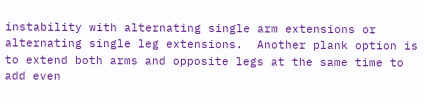instability with alternating single arm extensions or alternating single leg extensions.  Another plank option is to extend both arms and opposite legs at the same time to add even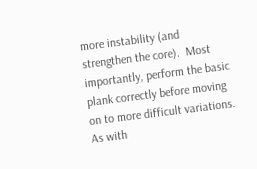more instability (and strengthen the core).  Most importantly, perform the basic plank correctly before moving on to more difficult variations.  As with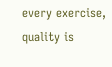every exercise, quality is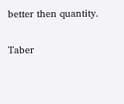better then quantity.

Taber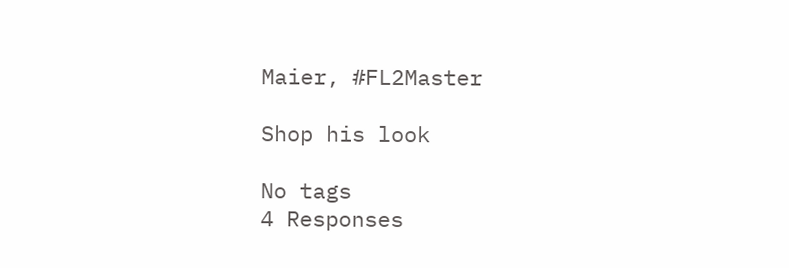Maier, #FL2Master

Shop his look

No tags
4 Responses